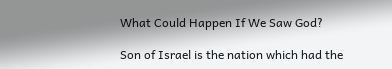What Could Happen If We Saw God?

Son of Israel is the nation which had the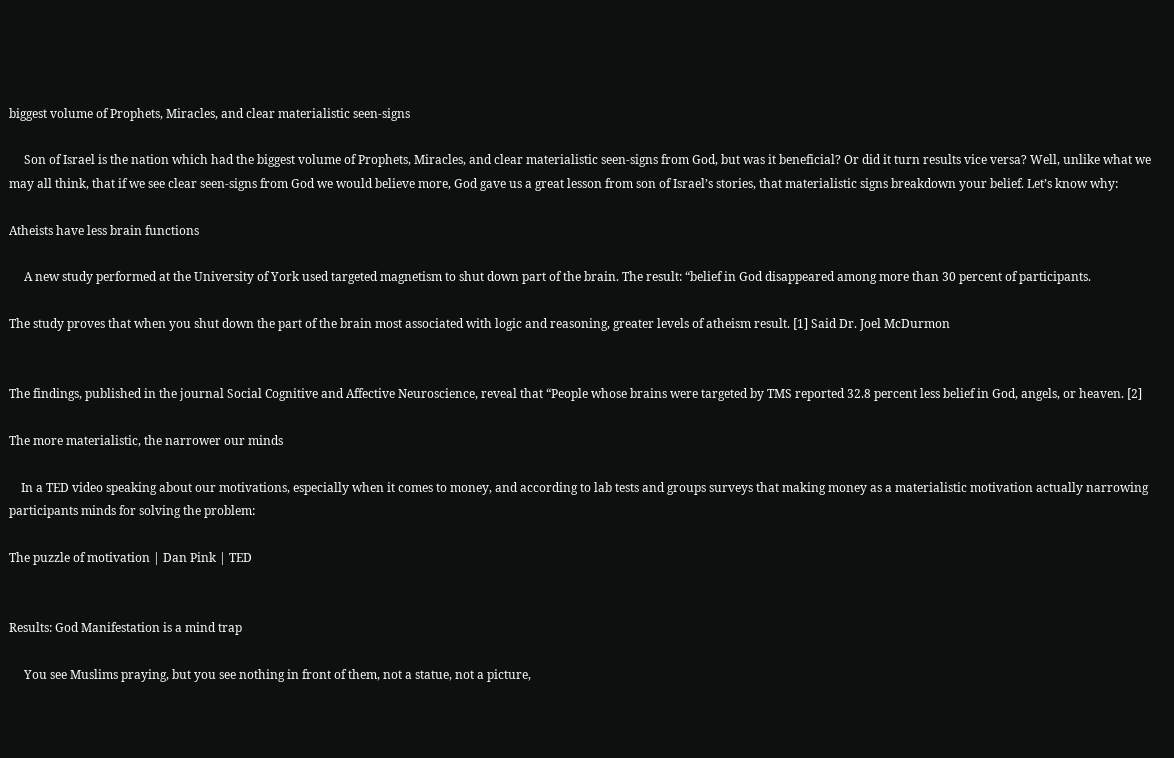biggest volume of Prophets, Miracles, and clear materialistic seen-signs

     Son of Israel is the nation which had the biggest volume of Prophets, Miracles, and clear materialistic seen-signs from God, but was it beneficial? Or did it turn results vice versa? Well, unlike what we may all think, that if we see clear seen-signs from God we would believe more, God gave us a great lesson from son of Israel’s stories, that materialistic signs breakdown your belief. Let’s know why:

Atheists have less brain functions

     A new study performed at the University of York used targeted magnetism to shut down part of the brain. The result: “belief in God disappeared among more than 30 percent of participants.

The study proves that when you shut down the part of the brain most associated with logic and reasoning, greater levels of atheism result. [1] Said Dr. Joel McDurmon


The findings, published in the journal Social Cognitive and Affective Neuroscience, reveal that “People whose brains were targeted by TMS reported 32.8 percent less belief in God, angels, or heaven. [2]

The more materialistic, the narrower our minds

    In a TED video speaking about our motivations, especially when it comes to money, and according to lab tests and groups surveys that making money as a materialistic motivation actually narrowing participants minds for solving the problem:

The puzzle of motivation | Dan Pink | TED


Results: God Manifestation is a mind trap

     You see Muslims praying, but you see nothing in front of them, not a statue, not a picture,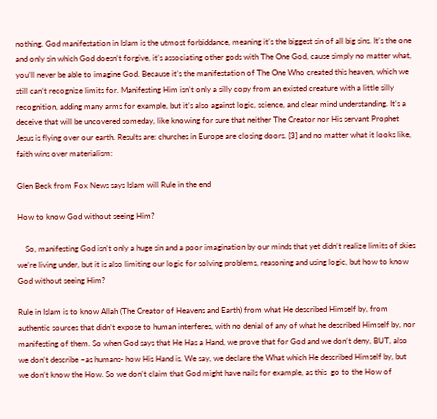nothing. God manifestation in Islam is the utmost forbiddance, meaning it’s the biggest sin of all big sins. It’s the one and only sin which God doesn’t forgive, it’s associating other gods with The One God, cause simply no matter what, you’ll never be able to imagine God. Because it’s the manifestation of The One Who created this heaven, which we still can’t recognize limits for. Manifesting Him isn’t only a silly copy from an existed creature with a little silly recognition, adding many arms for example, but it’s also against logic, science, and clear mind understanding. It’s a deceive that will be uncovered someday, like knowing for sure that neither The Creator nor His servant Prophet Jesus is flying over our earth. Results are: churches in Europe are closing doors. [3] and no matter what it looks like, faith wins over materialism:

Glen Beck from Fox News says Islam will Rule in the end

How to know God without seeing Him?

    So, manifesting God isn’t only a huge sin and a poor imagination by our minds that yet didn’t realize limits of skies we’re living under, but it is also limiting our logic for solving problems, reasoning and using logic, but how to know God without seeing Him?

Rule in Islam is to know Allah (The Creator of Heavens and Earth) from what He described Himself by, from authentic sources that didn’t expose to human interferes, with no denial of any of what he described Himself by, nor manifesting of them. So when God says that He Has a Hand, we prove that for God and we don’t deny, BUT, also we don’t describe –as humans- how His Hand is. We say, we declare the What which He described Himself by, but we don’t know the How. So we don’t claim that God might have nails for example, as this  go to the How of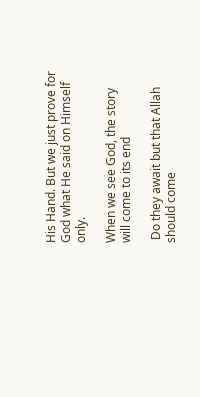His Hand. But we just prove for God what He said on Himself only.

When we see God, the story will come to its end

 Do they await but that Allah should come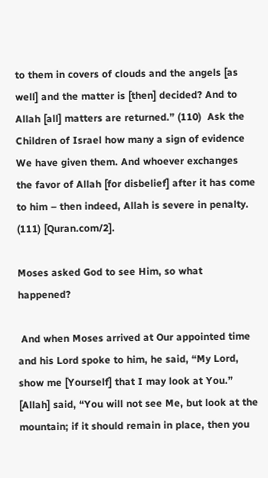to them in covers of clouds and the angels [as well] and the matter is [then] decided? And to Allah [all] matters are returned.” (110)  Ask the Children of Israel how many a sign of evidence We have given them. And whoever exchanges the favor of Allah [for disbelief] after it has come to him – then indeed, Allah is severe in penalty. (111) [Quran.com/2].

Moses asked God to see Him, so what happened?

 And when Moses arrived at Our appointed time and his Lord spoke to him, he said, “My Lord, show me [Yourself] that I may look at You.” [Allah] said, “You will not see Me, but look at the mountain; if it should remain in place, then you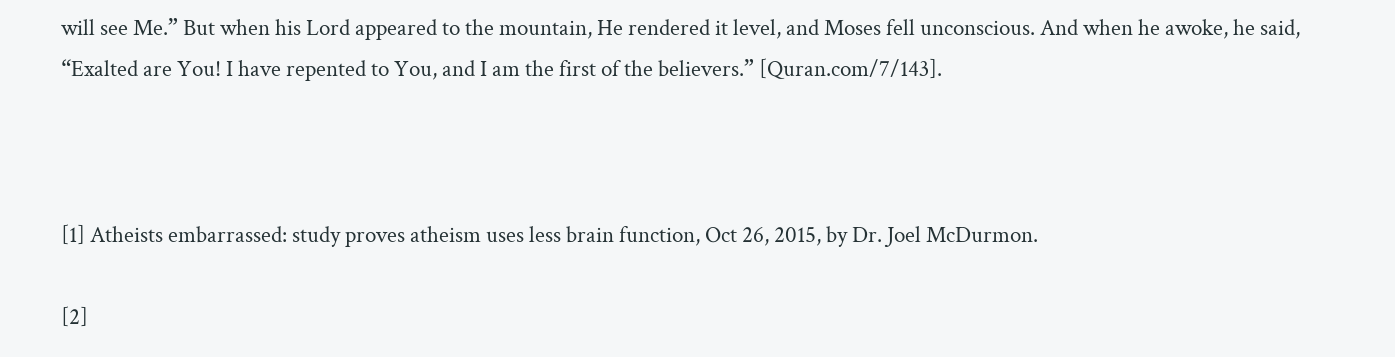will see Me.” But when his Lord appeared to the mountain, He rendered it level, and Moses fell unconscious. And when he awoke, he said, “Exalted are You! I have repented to You, and I am the first of the believers.” [Quran.com/7/143].



[1] Atheists embarrassed: study proves atheism uses less brain function, Oct 26, 2015, by Dr. Joel McDurmon.

[2]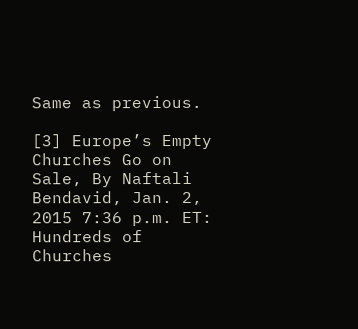Same as previous.

[3] Europe’s Empty Churches Go on Sale, By Naftali Bendavid, Jan. 2, 2015 7:36 p.m. ET: Hundreds of Churches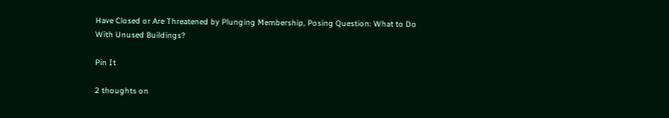Have Closed or Are Threatened by Plunging Membership, Posing Question: What to Do With Unused Buildings?

Pin It

2 thoughts on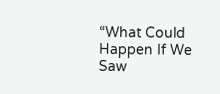“What Could Happen If We Saw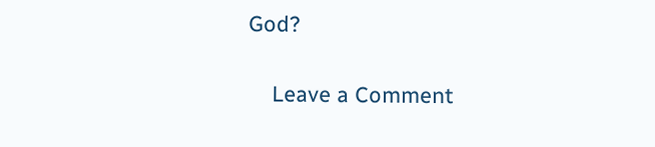God?

    Leave a Comment